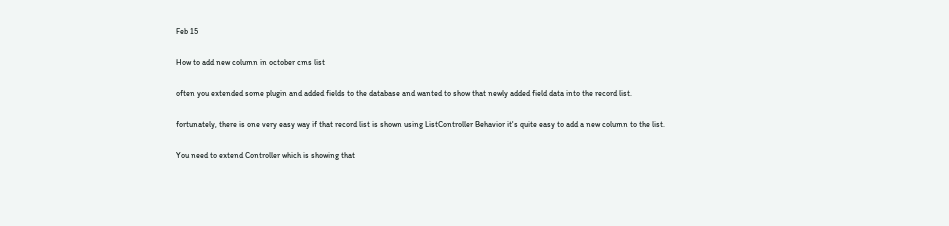Feb 15

How to add new column in october cms list

often you extended some plugin and added fields to the database and wanted to show that newly added field data into the record list.

fortunately, there is one very easy way if that record list is shown using ListController Behavior it's quite easy to add a new column to the list.

You need to extend Controller which is showing that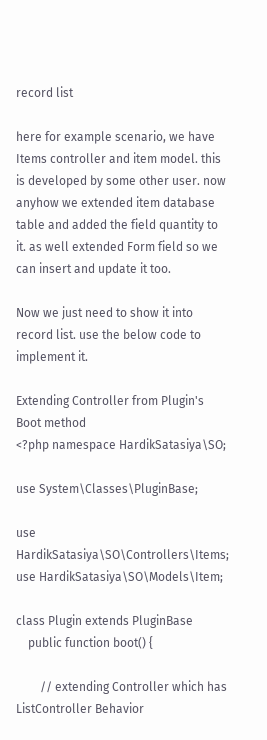record list

here for example scenario, we have Items controller and item model. this is developed by some other user. now anyhow we extended item database table and added the field quantity to it. as well extended Form field so we can insert and update it too.

Now we just need to show it into record list. use the below code to implement it.

Extending Controller from Plugin's Boot method
<?php namespace HardikSatasiya\SO;

use System\Classes\PluginBase;

use HardikSatasiya\SO\Controllers\Items;
use HardikSatasiya\SO\Models\Item;

class Plugin extends PluginBase
    public function boot() {

        // extending Controller which has ListController Behavior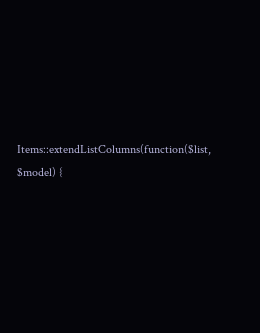Items::extendListColumns(function($list, $model) {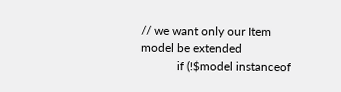// we want only our Item model be extended
            if (!$model instanceof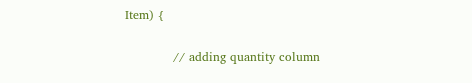Item) {

            // adding quantity column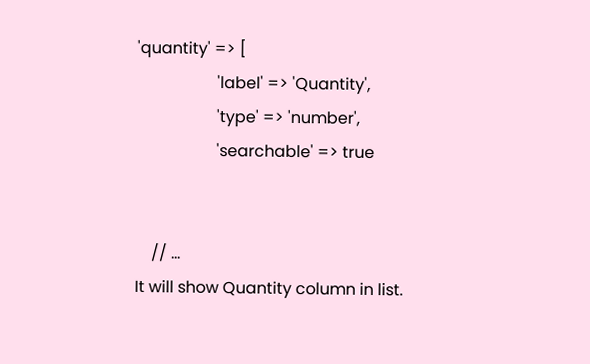'quantity' => [
                    'label' => 'Quantity',
                    'type' => 'number',
                    'searchable' => true


    // ...
It will show Quantity column in list.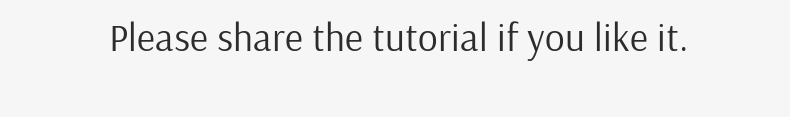Please share the tutorial if you like it.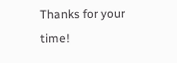Thanks for your time!